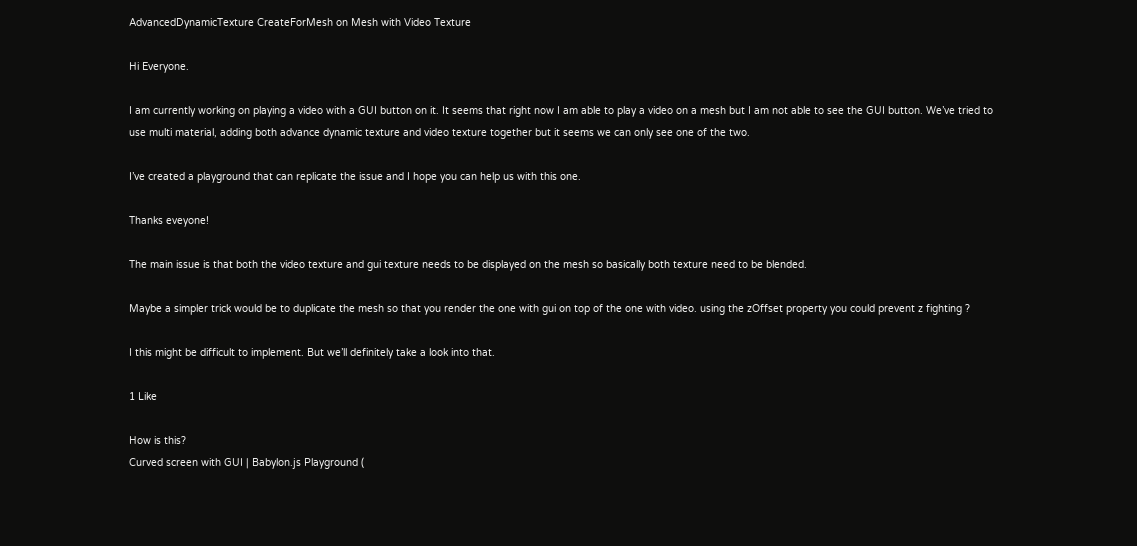AdvancedDynamicTexture CreateForMesh on Mesh with Video Texture

Hi Everyone.

I am currently working on playing a video with a GUI button on it. It seems that right now I am able to play a video on a mesh but I am not able to see the GUI button. We’ve tried to use multi material, adding both advance dynamic texture and video texture together but it seems we can only see one of the two.

I’ve created a playground that can replicate the issue and I hope you can help us with this one.

Thanks eveyone!

The main issue is that both the video texture and gui texture needs to be displayed on the mesh so basically both texture need to be blended.

Maybe a simpler trick would be to duplicate the mesh so that you render the one with gui on top of the one with video. using the zOffset property you could prevent z fighting ?

I this might be difficult to implement. But we’ll definitely take a look into that.

1 Like

How is this?
Curved screen with GUI | Babylon.js Playground (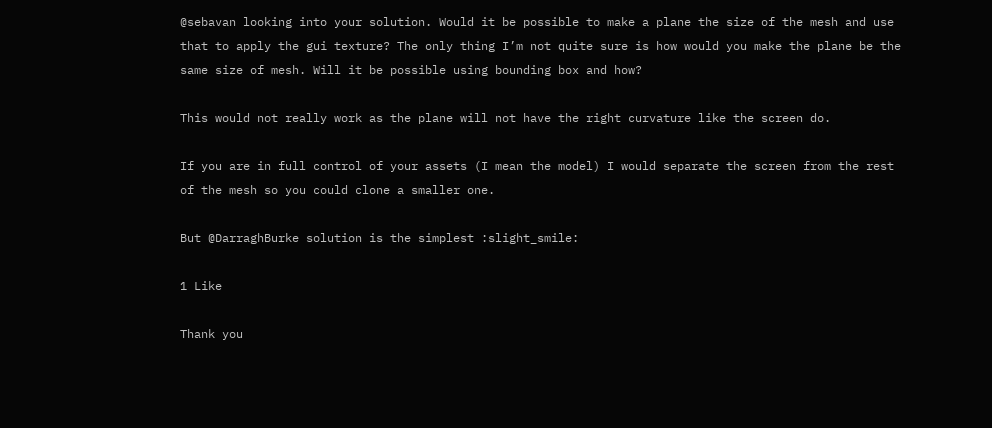@sebavan looking into your solution. Would it be possible to make a plane the size of the mesh and use that to apply the gui texture? The only thing I’m not quite sure is how would you make the plane be the same size of mesh. Will it be possible using bounding box and how?

This would not really work as the plane will not have the right curvature like the screen do.

If you are in full control of your assets (I mean the model) I would separate the screen from the rest of the mesh so you could clone a smaller one.

But @DarraghBurke solution is the simplest :slight_smile:

1 Like

Thank you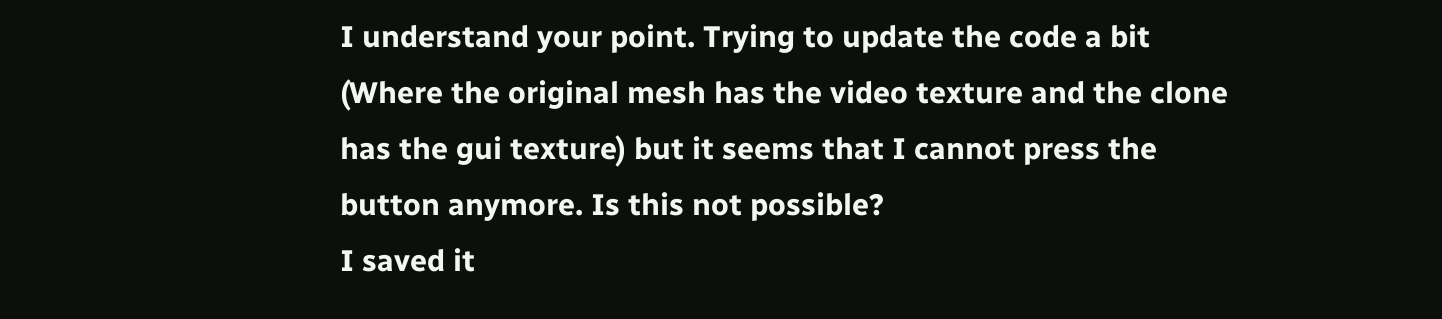I understand your point. Trying to update the code a bit (Where the original mesh has the video texture and the clone has the gui texture) but it seems that I cannot press the button anymore. Is this not possible?
I saved it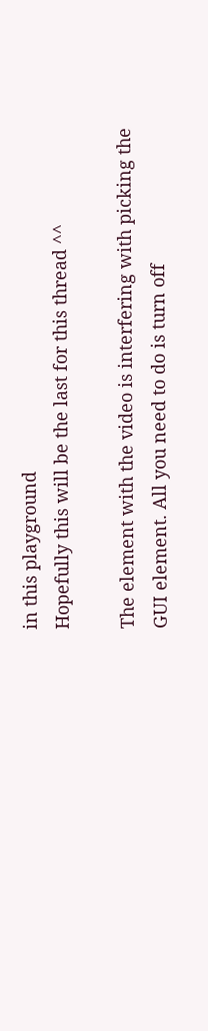in this playground
Hopefully this will be the last for this thread ^^

The element with the video is interfering with picking the GUI element. All you need to do is turn off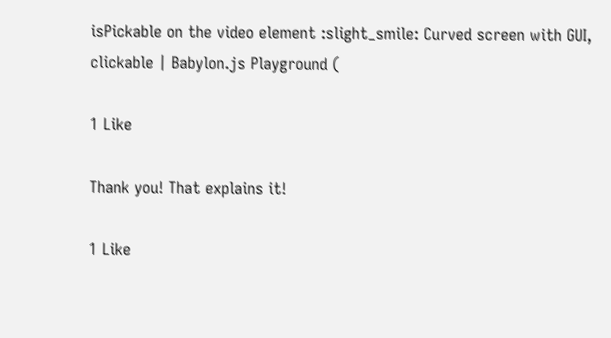isPickable on the video element :slight_smile: Curved screen with GUI, clickable | Babylon.js Playground (

1 Like

Thank you! That explains it!

1 Like